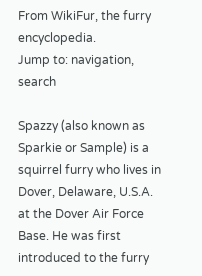From WikiFur, the furry encyclopedia.
Jump to: navigation, search

Spazzy (also known as Sparkie or Sample) is a squirrel furry who lives in Dover, Delaware, U.S.A. at the Dover Air Force Base. He was first introduced to the furry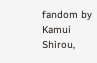fandom by Kamui Shirou,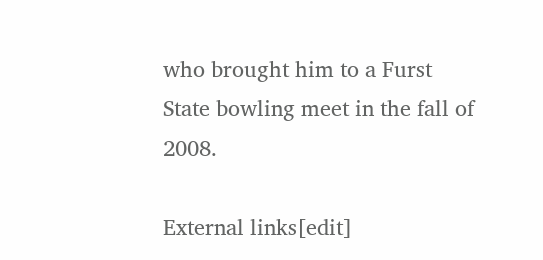who brought him to a Furst State bowling meet in the fall of 2008.

External links[edit]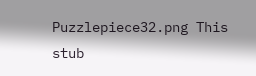Puzzlepiece32.png This stub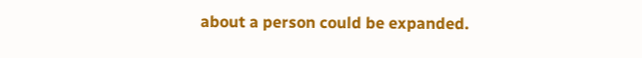about a person could be expanded.